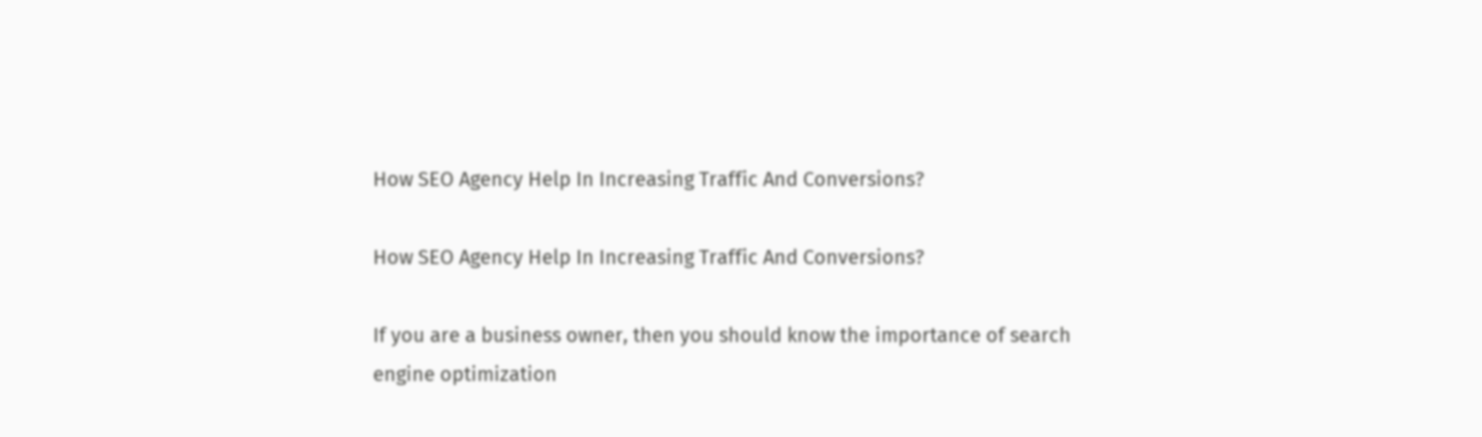How SEO Agency Help In Increasing Traffic And Conversions?

How SEO Agency Help In Increasing Traffic And Conversions?

If you are a business owner, then you should know the importance of search engine optimization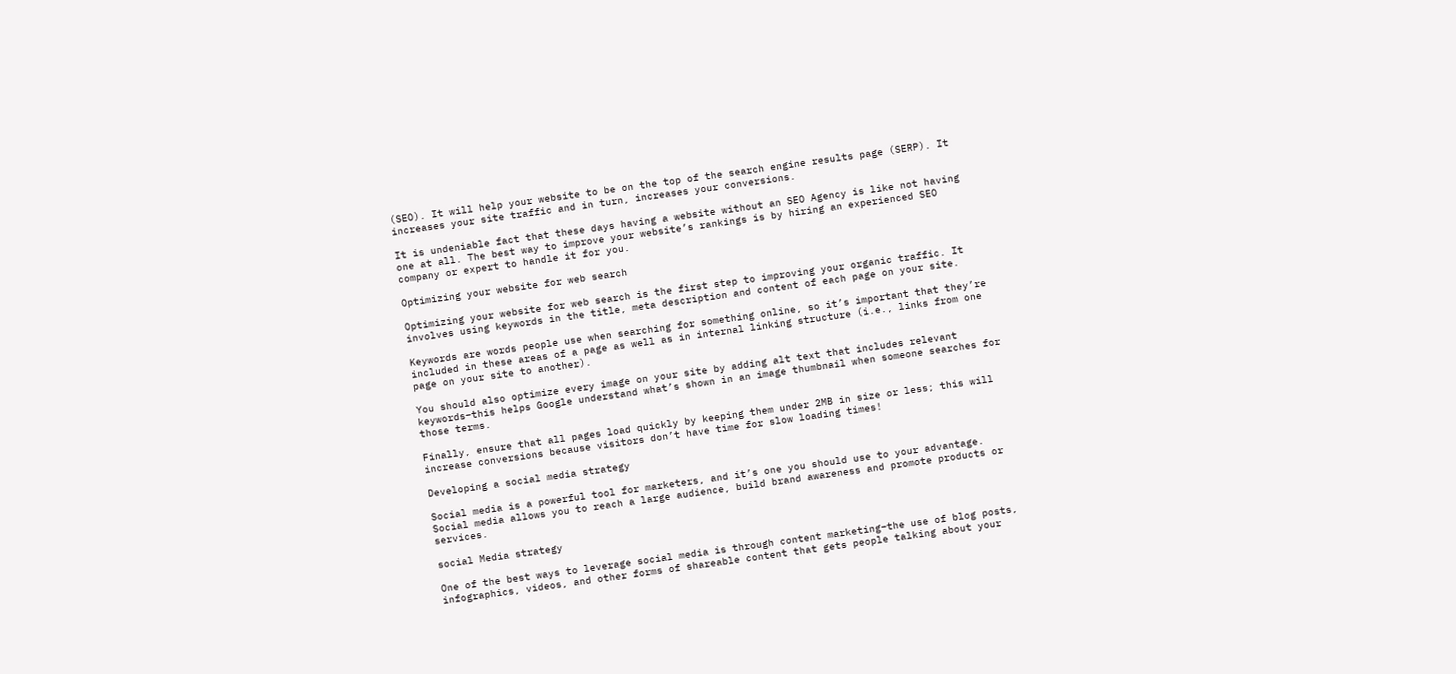(SEO). It will help your website to be on the top of the search engine results page (SERP). It increases your site traffic and in turn, increases your conversions.

It is undeniable fact that these days having a website without an SEO Agency is like not having one at all. The best way to improve your website’s rankings is by hiring an experienced SEO company or expert to handle it for you.

Optimizing your website for web search

Optimizing your website for web search is the first step to improving your organic traffic. It involves using keywords in the title, meta description and content of each page on your site.

Keywords are words people use when searching for something online, so it’s important that they’re included in these areas of a page as well as in internal linking structure (i.e., links from one page on your site to another).

You should also optimize every image on your site by adding alt text that includes relevant keywords–this helps Google understand what’s shown in an image thumbnail when someone searches for those terms.

Finally, ensure that all pages load quickly by keeping them under 2MB in size or less; this will increase conversions because visitors don’t have time for slow loading times!

Developing a social media strategy

Social media is a powerful tool for marketers, and it’s one you should use to your advantage. Social media allows you to reach a large audience, build brand awareness and promote products or services.

social Media strategy

One of the best ways to leverage social media is through content marketing–the use of blog posts, infographics, videos, and other forms of shareable content that gets people talking about your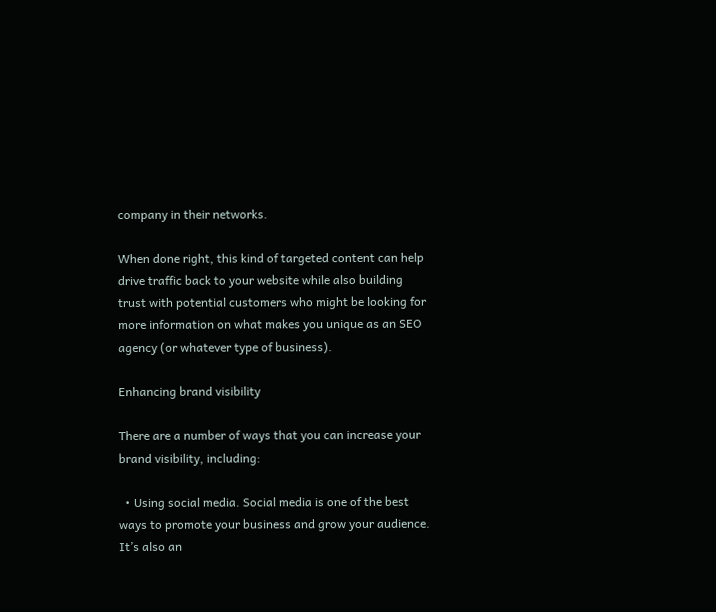company in their networks.

When done right, this kind of targeted content can help drive traffic back to your website while also building trust with potential customers who might be looking for more information on what makes you unique as an SEO agency (or whatever type of business).

Enhancing brand visibility

There are a number of ways that you can increase your brand visibility, including:

  • Using social media. Social media is one of the best ways to promote your business and grow your audience. It’s also an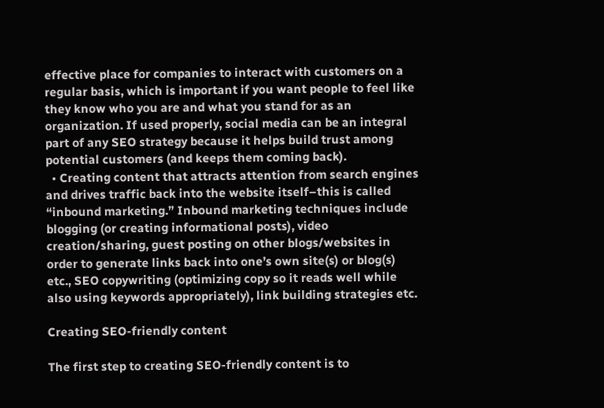effective place for companies to interact with customers on a regular basis, which is important if you want people to feel like they know who you are and what you stand for as an organization. If used properly, social media can be an integral part of any SEO strategy because it helps build trust among potential customers (and keeps them coming back).
  • Creating content that attracts attention from search engines and drives traffic back into the website itself–this is called “inbound marketing.” Inbound marketing techniques include blogging (or creating informational posts), video creation/sharing, guest posting on other blogs/websites in order to generate links back into one’s own site(s) or blog(s) etc., SEO copywriting (optimizing copy so it reads well while also using keywords appropriately), link building strategies etc.

Creating SEO-friendly content

The first step to creating SEO-friendly content is to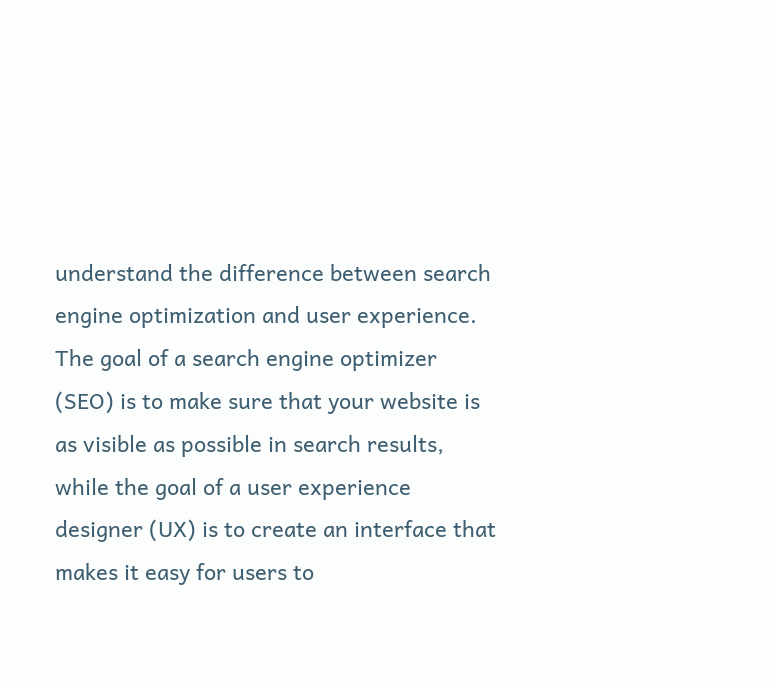understand the difference between search engine optimization and user experience. The goal of a search engine optimizer (SEO) is to make sure that your website is as visible as possible in search results, while the goal of a user experience designer (UX) is to create an interface that makes it easy for users to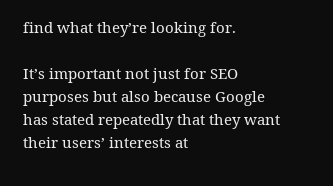find what they’re looking for.

It’s important not just for SEO purposes but also because Google has stated repeatedly that they want their users’ interests at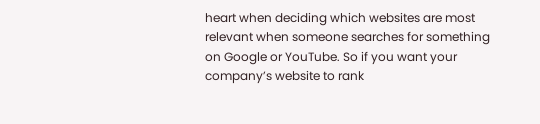heart when deciding which websites are most relevant when someone searches for something on Google or YouTube. So if you want your company’s website to rank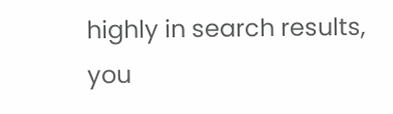highly in search results, you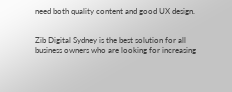need both quality content and good UX design.


Zib Digital Sydney is the best solution for all business owners who are looking for increasing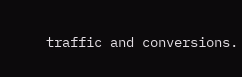traffic and conversions.